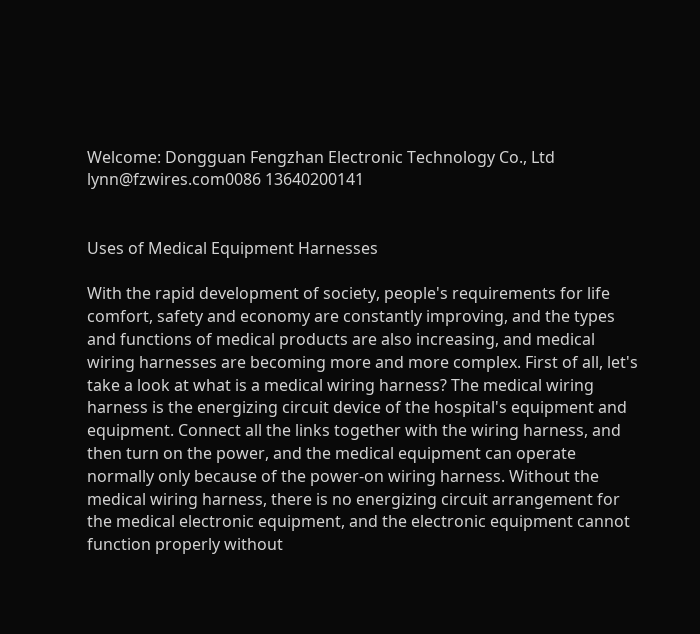Welcome: Dongguan Fengzhan Electronic Technology Co., Ltd
lynn@fzwires.com0086 13640200141


Uses of Medical Equipment Harnesses

With the rapid development of society, people's requirements for life comfort, safety and economy are constantly improving, and the types and functions of medical products are also increasing, and medical wiring harnesses are becoming more and more complex. First of all, let's take a look at what is a medical wiring harness? The medical wiring harness is the energizing circuit device of the hospital's equipment and equipment. Connect all the links together with the wiring harness, and then turn on the power, and the medical equipment can operate normally only because of the power-on wiring harness. Without the medical wiring harness, there is no energizing circuit arrangement for the medical electronic equipment, and the electronic equipment cannot function properly without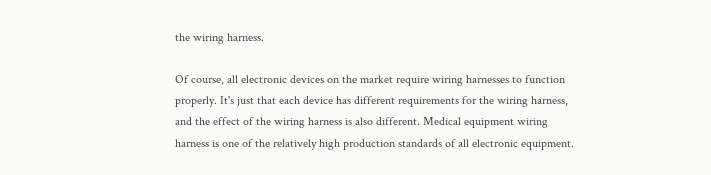the wiring harness.

Of course, all electronic devices on the market require wiring harnesses to function properly. It's just that each device has different requirements for the wiring harness, and the effect of the wiring harness is also different. Medical equipment wiring harness is one of the relatively high production standards of all electronic equipment.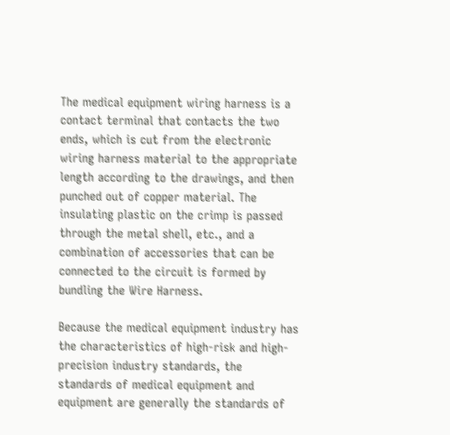The medical equipment wiring harness is a contact terminal that contacts the two ends, which is cut from the electronic wiring harness material to the appropriate length according to the drawings, and then punched out of copper material. The insulating plastic on the crimp is passed through the metal shell, etc., and a combination of accessories that can be connected to the circuit is formed by bundling the Wire Harness.

Because the medical equipment industry has the characteristics of high-risk and high-precision industry standards, the standards of medical equipment and equipment are generally the standards of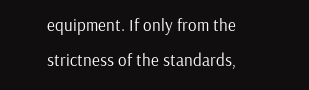equipment. If only from the strictness of the standards,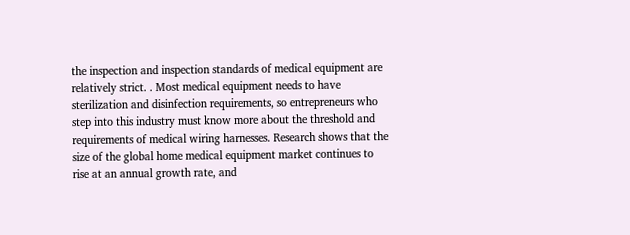the inspection and inspection standards of medical equipment are relatively strict. . Most medical equipment needs to have sterilization and disinfection requirements, so entrepreneurs who step into this industry must know more about the threshold and requirements of medical wiring harnesses. Research shows that the size of the global home medical equipment market continues to rise at an annual growth rate, and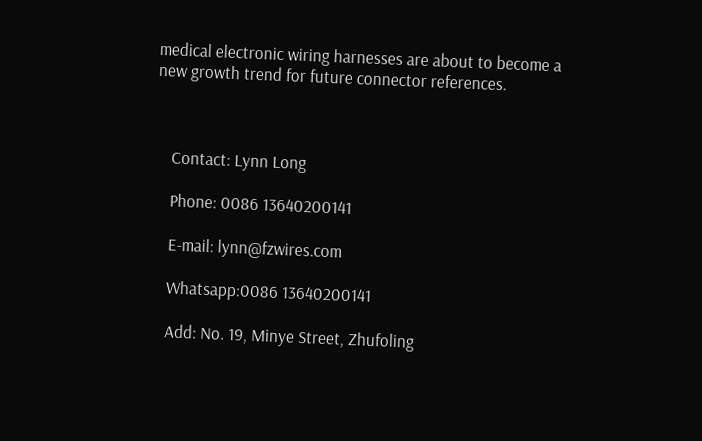medical electronic wiring harnesses are about to become a new growth trend for future connector references.



    Contact: Lynn Long

    Phone: 0086 13640200141

    E-mail: lynn@fzwires.com

    Whatsapp:0086 13640200141

    Add: No. 19, Minye Street, Zhufoling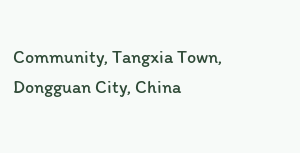Community, Tangxia Town, Dongguan City, China